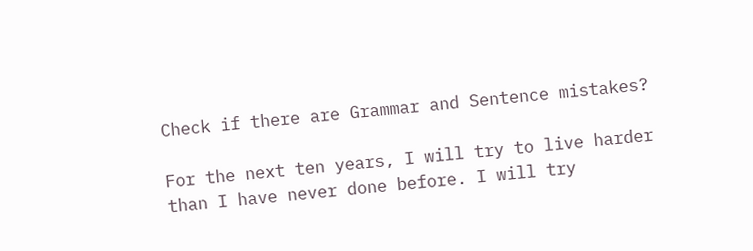Check if there are Grammar and Sentence mistakes?

For the next ten years, I will try to live harder than I have never done before. I will try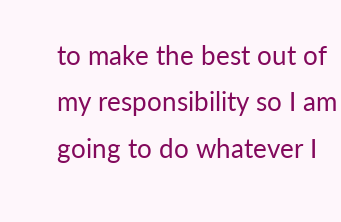to make the best out of my responsibility so I am going to do whatever I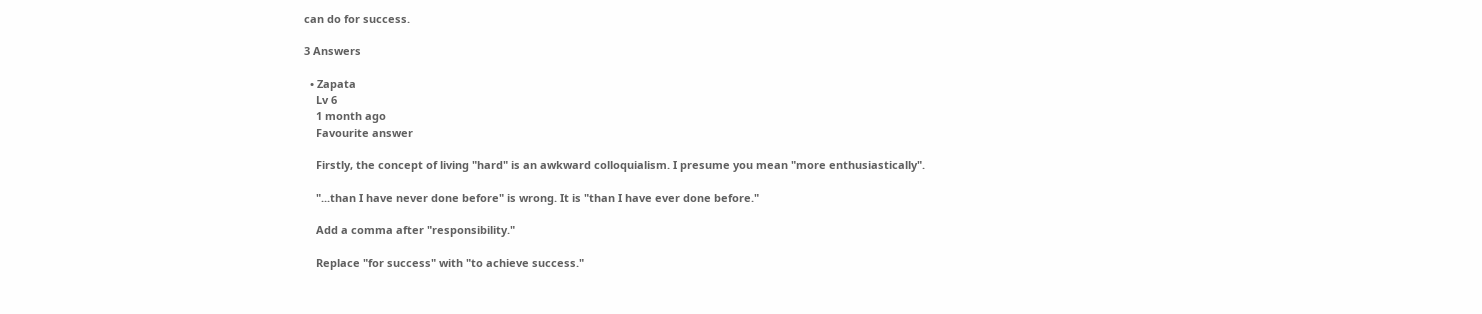can do for success.

3 Answers

  • Zapata
    Lv 6
    1 month ago
    Favourite answer

    Firstly, the concept of living "hard" is an awkward colloquialism. I presume you mean "more enthusiastically".

    "...than I have never done before" is wrong. It is "than I have ever done before."

    Add a comma after "responsibility."

    Replace "for success" with "to achieve success."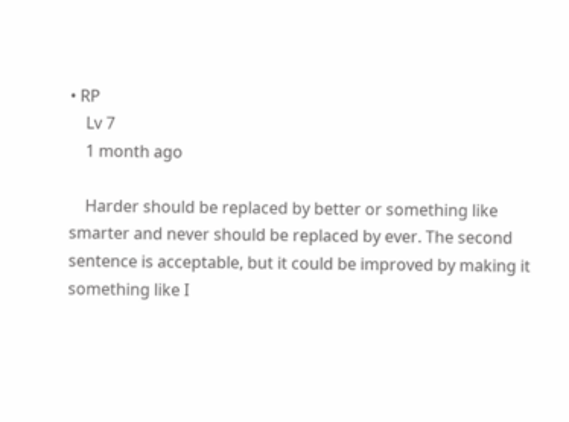• RP
    Lv 7
    1 month ago

    Harder should be replaced by better or something like smarter and never should be replaced by ever. The second sentence is acceptable, but it could be improved by making it something like I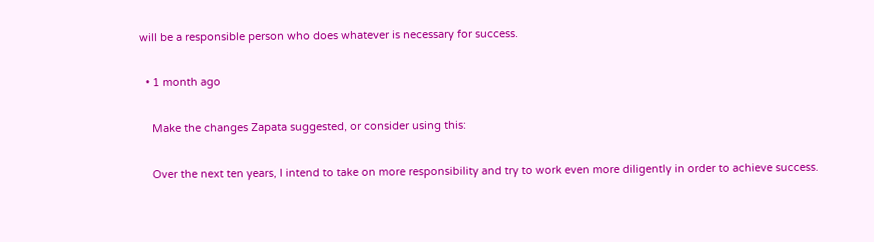will be a responsible person who does whatever is necessary for success.

  • 1 month ago

    Make the changes Zapata suggested, or consider using this:

    Over the next ten years, I intend to take on more responsibility and try to work even more diligently in order to achieve success.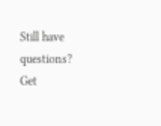Still have questions? Get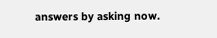answers by asking now.